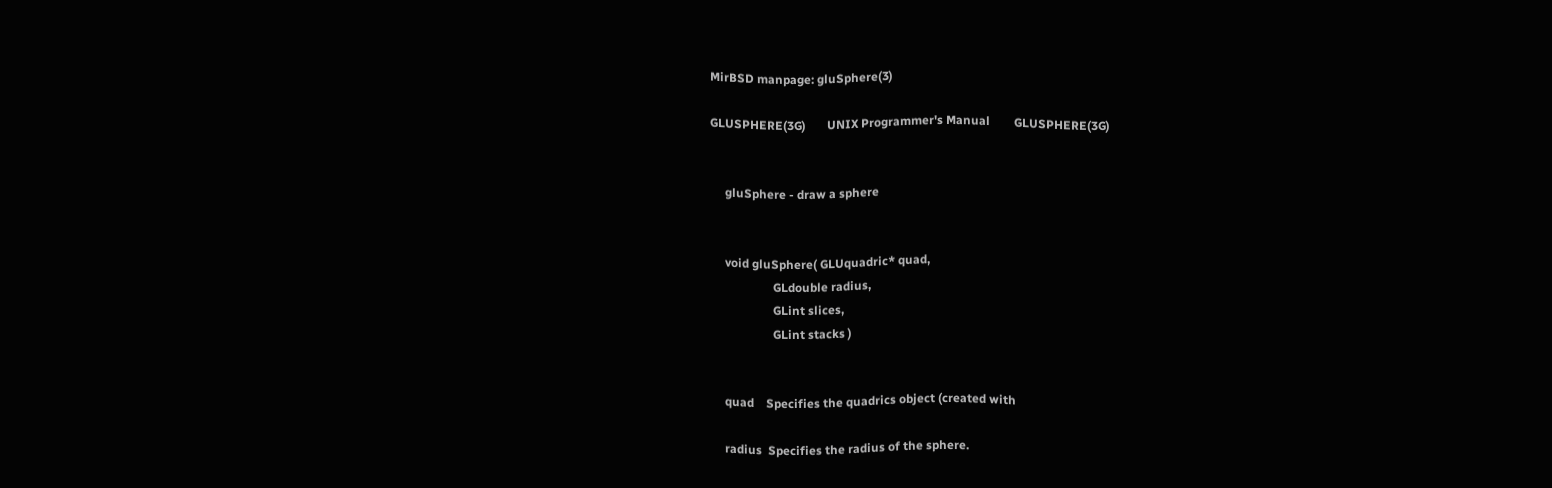MirBSD manpage: gluSphere(3)

GLUSPHERE(3G)       UNIX Programmer's Manual        GLUSPHERE(3G)


     gluSphere - draw a sphere


     void gluSphere( GLUquadric* quad,
                     GLdouble radius,
                     GLint slices,
                     GLint stacks )


     quad    Specifies the quadrics object (created with

     radius  Specifies the radius of the sphere.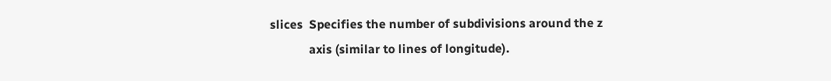slices  Specifies the number of subdivisions around the z
             axis (similar to lines of longitude).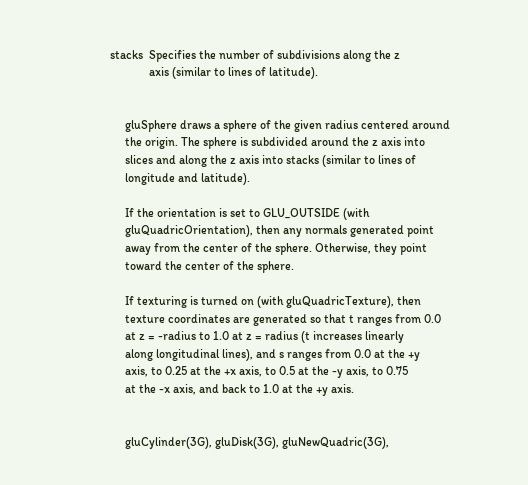stacks  Specifies the number of subdivisions along the z
             axis (similar to lines of latitude).


     gluSphere draws a sphere of the given radius centered around
     the origin. The sphere is subdivided around the z axis into
     slices and along the z axis into stacks (similar to lines of
     longitude and latitude).

     If the orientation is set to GLU_OUTSIDE (with
     gluQuadricOrientation), then any normals generated point
     away from the center of the sphere. Otherwise, they point
     toward the center of the sphere.

     If texturing is turned on (with gluQuadricTexture), then
     texture coordinates are generated so that t ranges from 0.0
     at z = -radius to 1.0 at z = radius (t increases linearly
     along longitudinal lines), and s ranges from 0.0 at the +y
     axis, to 0.25 at the +x axis, to 0.5 at the -y axis, to 0.75
     at the -x axis, and back to 1.0 at the +y axis.


     gluCylinder(3G), gluDisk(3G), gluNewQuadric(3G),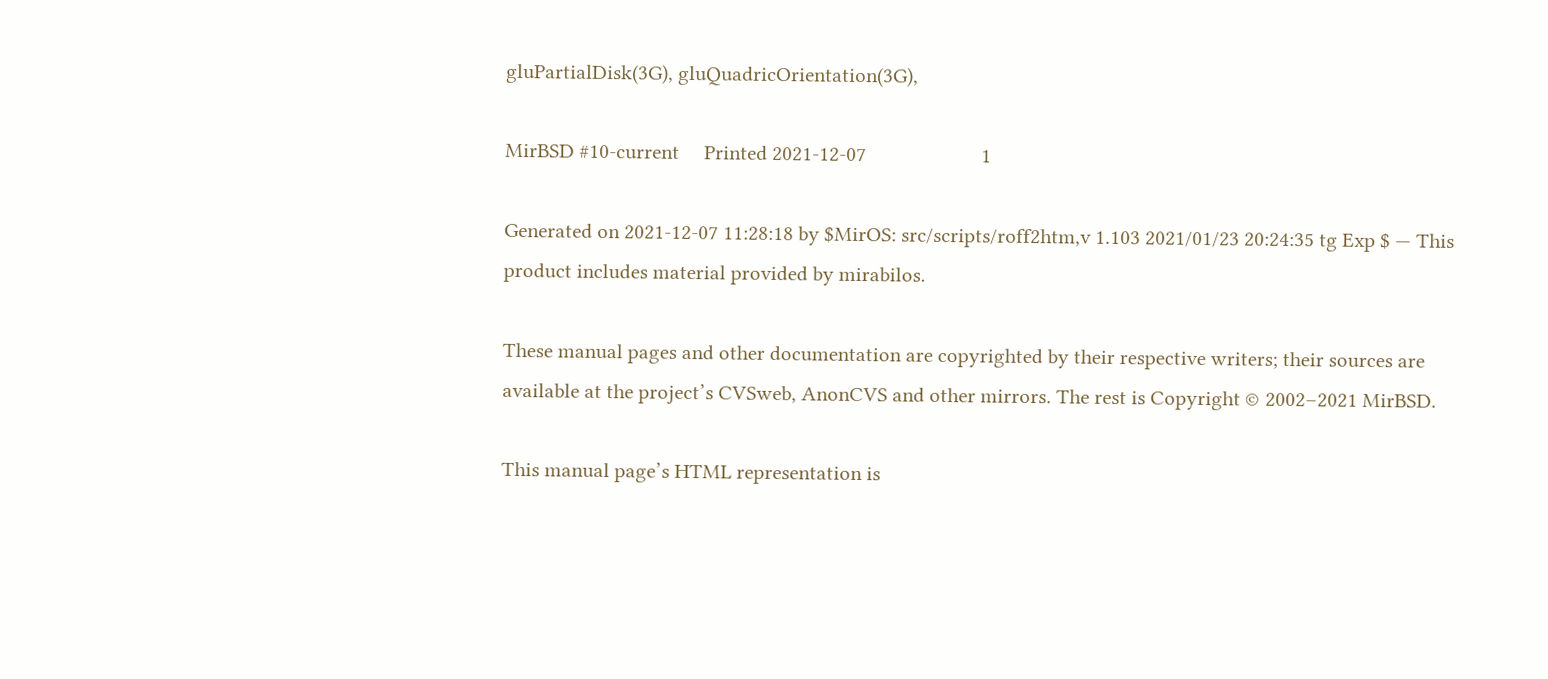gluPartialDisk(3G), gluQuadricOrientation(3G),

MirBSD #10-current     Printed 2021-12-07                       1

Generated on 2021-12-07 11:28:18 by $MirOS: src/scripts/roff2htm,v 1.103 2021/01/23 20:24:35 tg Exp $ — This product includes material provided by mirabilos.

These manual pages and other documentation are copyrighted by their respective writers; their sources are available at the project’s CVSweb, AnonCVS and other mirrors. The rest is Copyright © 2002–2021 MirBSD.

This manual page’s HTML representation is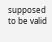supposed to be valid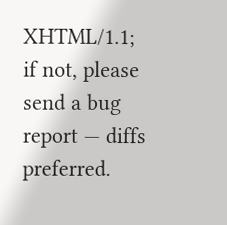XHTML/1.1; if not, please send a bug report — diffs preferred.